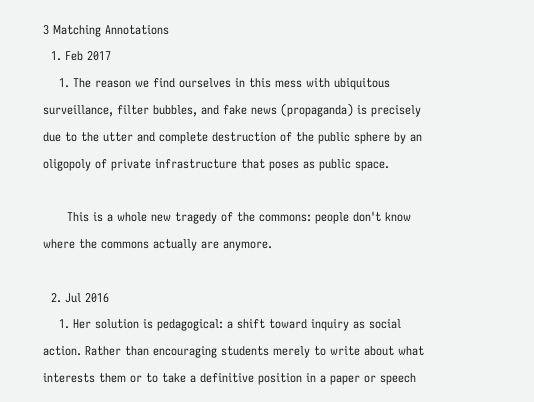3 Matching Annotations
  1. Feb 2017
    1. The reason we find ourselves in this mess with ubiquitous surveillance, filter bubbles, and fake news (propaganda) is precisely due to the utter and complete destruction of the public sphere by an oligopoly of private infrastructure that poses as public space.

      This is a whole new tragedy of the commons: people don't know where the commons actually are anymore.

  2. Jul 2016
    1. Her solution is pedagogical: a shift toward inquiry as social action. Rather than encouraging students merely to write about what interests them or to take a definitive position in a paper or speech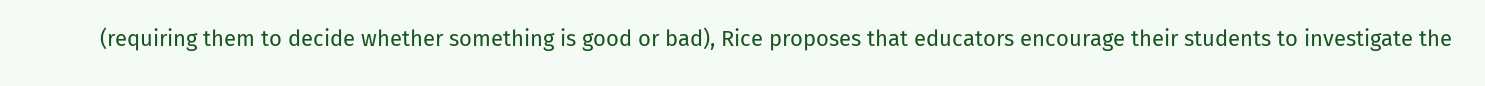(requiring them to decide whether something is good or bad), Rice proposes that educators encourage their students to investigate the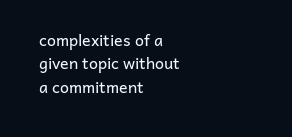complexities of a given topic without a commitment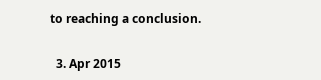to reaching a conclusion.


  3. Apr 2015